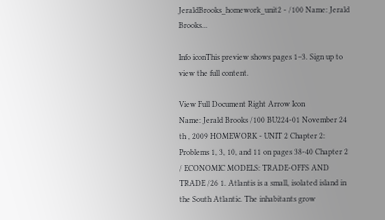JeraldBrooks_homework_unit2 - /100 Name: Jerald Brooks...

Info iconThis preview shows pages 1–3. Sign up to view the full content.

View Full Document Right Arrow Icon
Name: Jerald Brooks /100 BU224-01 November 24 th , 2009 HOMEWORK - UNIT 2 Chapter 2: Problems 1, 3, 10, and 11 on pages 38-40 Chapter 2 / ECONOMIC MODELS: TRADE-OFFS AND TRADE /26 1. Atlantis is a small, isolated island in the South Atlantic. The inhabitants grow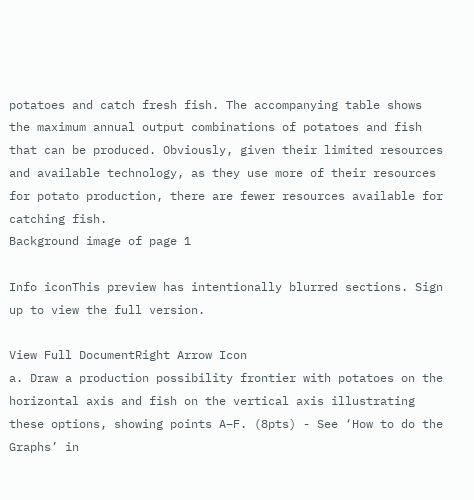potatoes and catch fresh fish. The accompanying table shows the maximum annual output combinations of potatoes and fish that can be produced. Obviously, given their limited resources and available technology, as they use more of their resources for potato production, there are fewer resources available for catching fish.
Background image of page 1

Info iconThis preview has intentionally blurred sections. Sign up to view the full version.

View Full DocumentRight Arrow Icon
a. Draw a production possibility frontier with potatoes on the horizontal axis and fish on the vertical axis illustrating these options, showing points A–F. (8pts) - See ‘How to do the Graphs’ in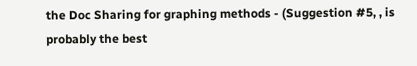the Doc Sharing for graphing methods - (Suggestion #5, , is probably the best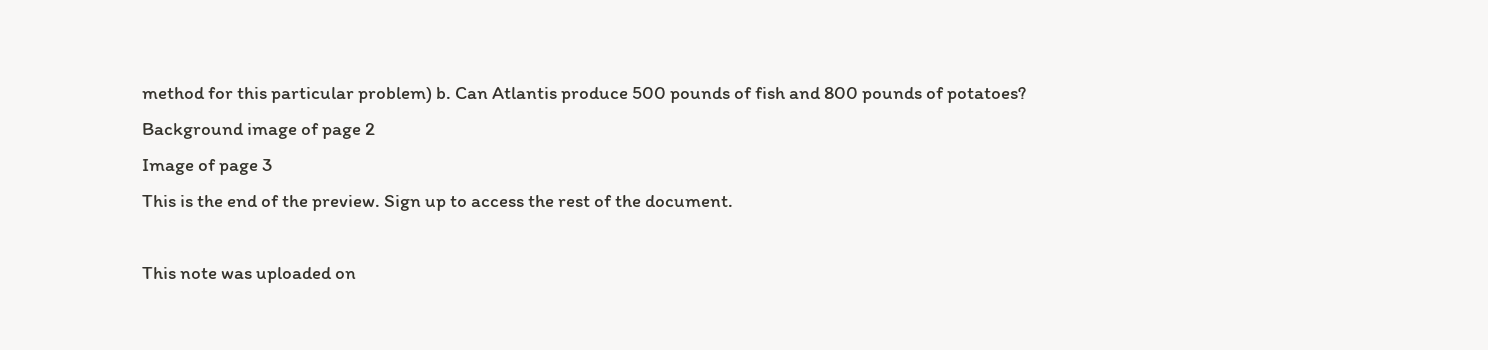method for this particular problem) b. Can Atlantis produce 500 pounds of fish and 800 pounds of potatoes?
Background image of page 2
Image of page 3
This is the end of the preview. Sign up to access the rest of the document.

This note was uploaded on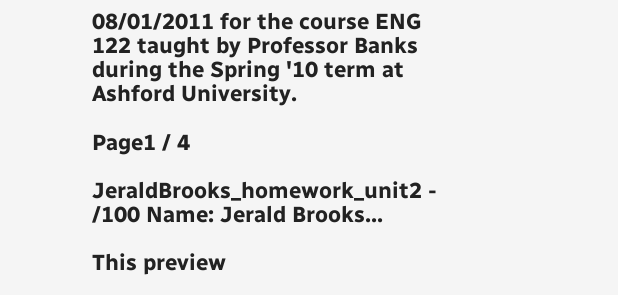08/01/2011 for the course ENG 122 taught by Professor Banks during the Spring '10 term at Ashford University.

Page1 / 4

JeraldBrooks_homework_unit2 - /100 Name: Jerald Brooks...

This preview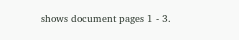shows document pages 1 - 3.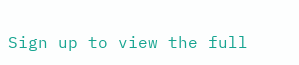Sign up to view the full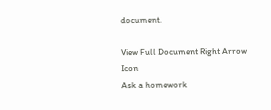document.

View Full Document Right Arrow Icon
Ask a homework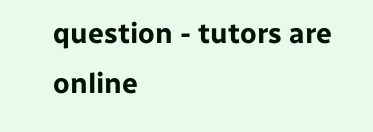question - tutors are online